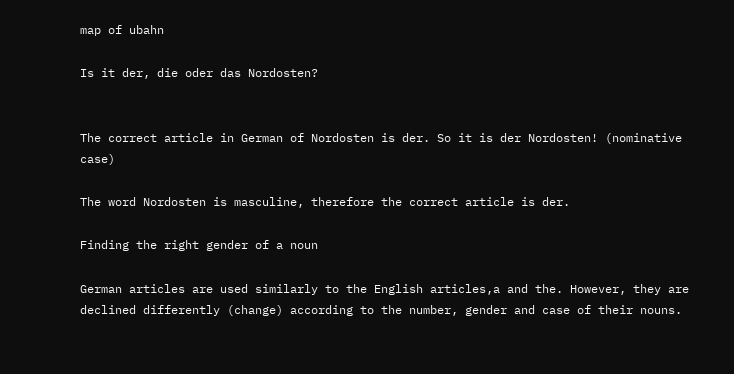map of ubahn

Is it der, die oder das Nordosten?


The correct article in German of Nordosten is der. So it is der Nordosten! (nominative case)

The word Nordosten is masculine, therefore the correct article is der.

Finding the right gender of a noun

German articles are used similarly to the English articles,a and the. However, they are declined differently (change) according to the number, gender and case of their nouns.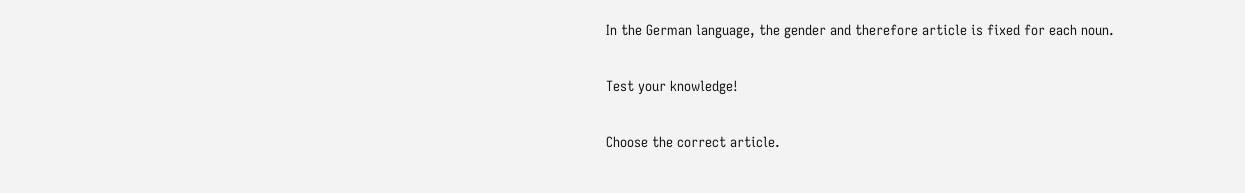In the German language, the gender and therefore article is fixed for each noun.

Test your knowledge!

Choose the correct article.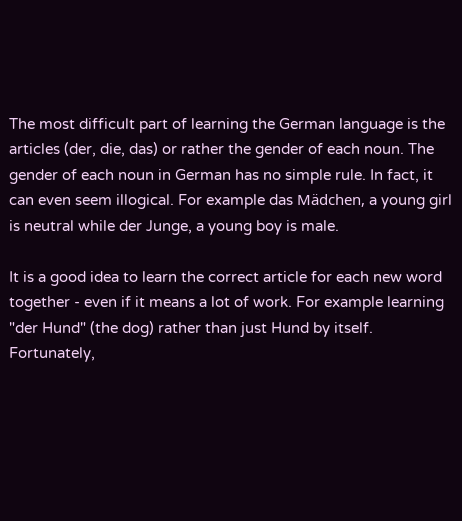The most difficult part of learning the German language is the articles (der, die, das) or rather the gender of each noun. The gender of each noun in German has no simple rule. In fact, it can even seem illogical. For example das Mädchen, a young girl is neutral while der Junge, a young boy is male.

It is a good idea to learn the correct article for each new word together - even if it means a lot of work. For example learning "der Hund" (the dog) rather than just Hund by itself. Fortunately,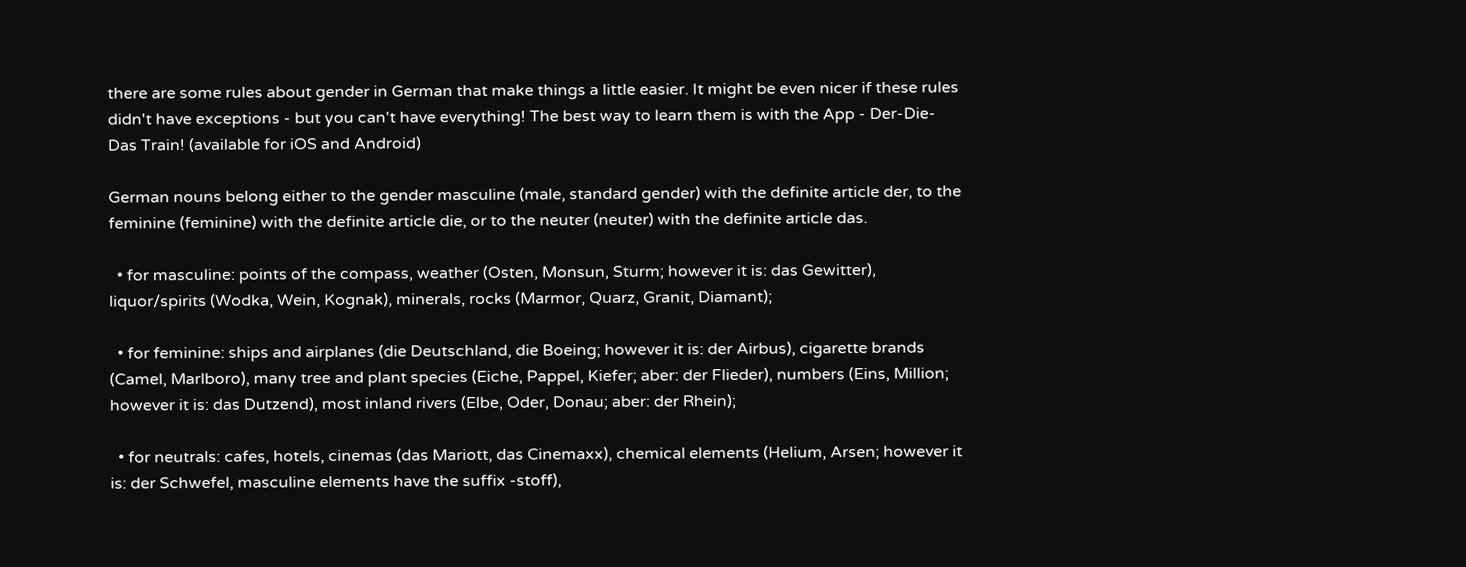there are some rules about gender in German that make things a little easier. It might be even nicer if these rules didn't have exceptions - but you can't have everything! The best way to learn them is with the App - Der-Die-Das Train! (available for iOS and Android)

German nouns belong either to the gender masculine (male, standard gender) with the definite article der, to the feminine (feminine) with the definite article die, or to the neuter (neuter) with the definite article das.

  • for masculine: points of the compass, weather (Osten, Monsun, Sturm; however it is: das Gewitter), liquor/spirits (Wodka, Wein, Kognak), minerals, rocks (Marmor, Quarz, Granit, Diamant);

  • for feminine: ships and airplanes (die Deutschland, die Boeing; however it is: der Airbus), cigarette brands (Camel, Marlboro), many tree and plant species (Eiche, Pappel, Kiefer; aber: der Flieder), numbers (Eins, Million; however it is: das Dutzend), most inland rivers (Elbe, Oder, Donau; aber: der Rhein);

  • for neutrals: cafes, hotels, cinemas (das Mariott, das Cinemaxx), chemical elements (Helium, Arsen; however it is: der Schwefel, masculine elements have the suffix -stoff),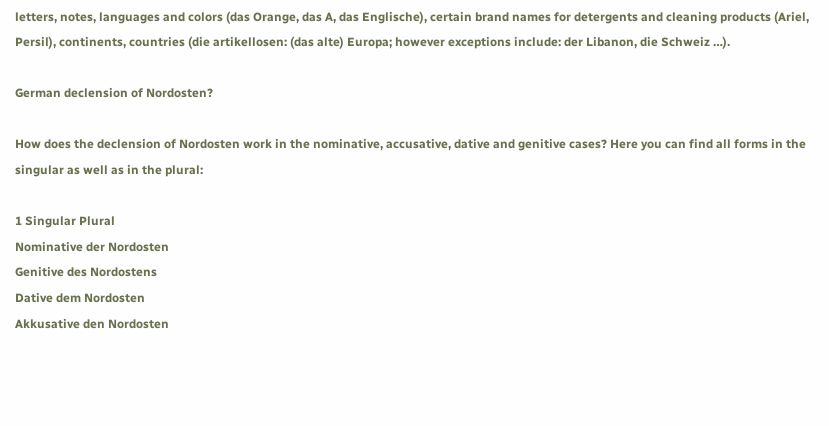letters, notes, languages and colors (das Orange, das A, das Englische), certain brand names for detergents and cleaning products (Ariel, Persil), continents, countries (die artikellosen: (das alte) Europa; however exceptions include: der Libanon, die Schweiz …).

German declension of Nordosten?

How does the declension of Nordosten work in the nominative, accusative, dative and genitive cases? Here you can find all forms in the singular as well as in the plural:

1 Singular Plural
Nominative der Nordosten
Genitive des Nordostens
Dative dem Nordosten
Akkusative den Nordosten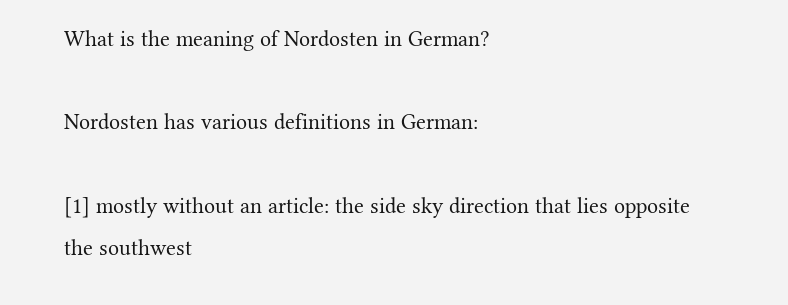What is the meaning of Nordosten in German?

Nordosten has various definitions in German:

[1] mostly without an article: the side sky direction that lies opposite the southwest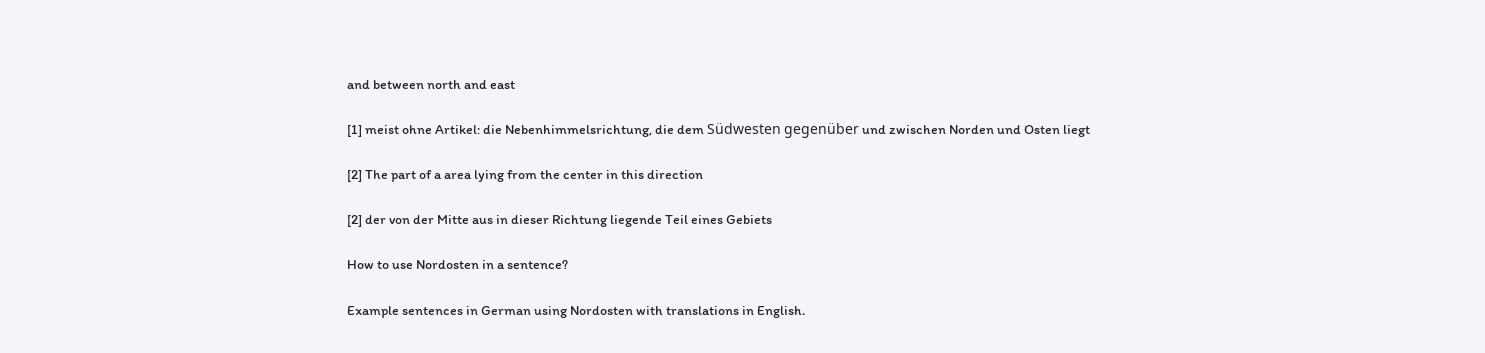and between north and east

[1] meist ohne Artikel: die Nebenhimmelsrichtung, die dem Südwesten gegenüber und zwischen Norden und Osten liegt

[2] The part of a area lying from the center in this direction

[2] der von der Mitte aus in dieser Richtung liegende Teil eines Gebiets

How to use Nordosten in a sentence?

Example sentences in German using Nordosten with translations in English.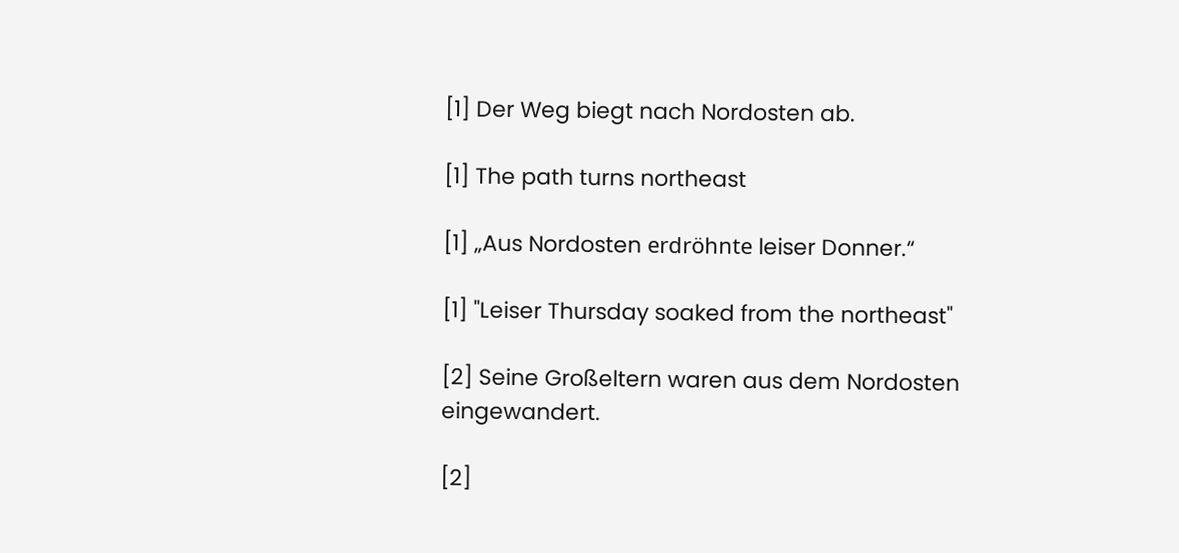[1] Der Weg biegt nach Nordosten ab.

[1] The path turns northeast

[1] „Aus Nordosten erdröhnte leiser Donner.“

[1] "Leiser Thursday soaked from the northeast"

[2] Seine Großeltern waren aus dem Nordosten eingewandert.

[2]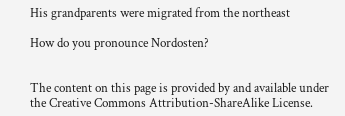His grandparents were migrated from the northeast

How do you pronounce Nordosten?


The content on this page is provided by and available under the Creative Commons Attribution-ShareAlike License.